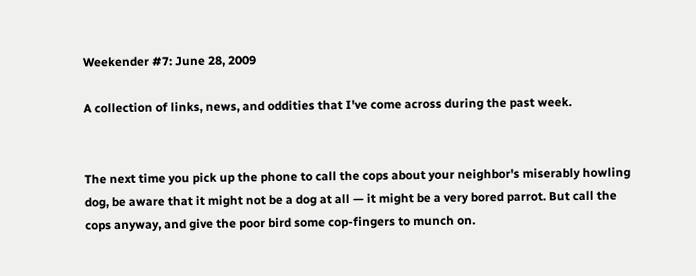Weekender #7: June 28, 2009

A collection of links, news, and oddities that I've come across during the past week.


The next time you pick up the phone to call the cops about your neighbor's miserably howling dog, be aware that it might not be a dog at all — it might be a very bored parrot. But call the cops anyway, and give the poor bird some cop-fingers to munch on.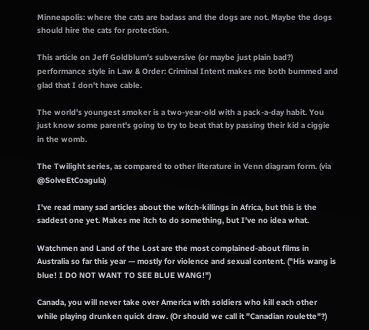Minneapolis: where the cats are badass and the dogs are not. Maybe the dogs should hire the cats for protection.

This article on Jeff Goldblum's subversive (or maybe just plain bad?) performance style in Law & Order: Criminal Intent makes me both bummed and glad that I don't have cable.

The world's youngest smoker is a two-year-old with a pack-a-day habit. You just know some parent's going to try to beat that by passing their kid a ciggie in the womb.

The Twilight series, as compared to other literature in Venn diagram form. (via @SolveEtCoagula)

I've read many sad articles about the witch-killings in Africa, but this is the saddest one yet. Makes me itch to do something, but I've no idea what.

Watchmen and Land of the Lost are the most complained-about films in Australia so far this year — mostly for violence and sexual content. ("His wang is blue! I DO NOT WANT TO SEE BLUE WANG!")

Canada, you will never take over America with soldiers who kill each other while playing drunken quick draw. (Or should we call it "Canadian roulette"?)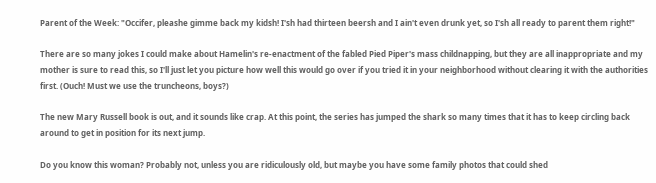Parent of the Week: "Occifer, pleashe gimme back my kidsh! I'sh had thirteen beersh and I ain't even drunk yet, so I'sh all ready to parent them right!"

There are so many jokes I could make about Hamelin's re-enactment of the fabled Pied Piper's mass childnapping, but they are all inappropriate and my mother is sure to read this, so I'll just let you picture how well this would go over if you tried it in your neighborhood without clearing it with the authorities first. (Ouch! Must we use the truncheons, boys?)

The new Mary Russell book is out, and it sounds like crap. At this point, the series has jumped the shark so many times that it has to keep circling back around to get in position for its next jump.

Do you know this woman? Probably not, unless you are ridiculously old, but maybe you have some family photos that could shed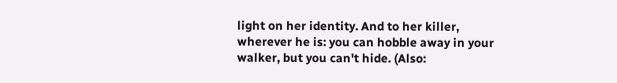light on her identity. And to her killer, wherever he is: you can hobble away in your walker, but you can't hide. (Also: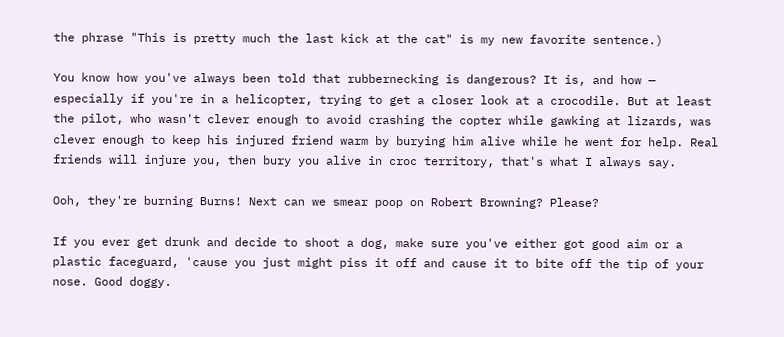the phrase "This is pretty much the last kick at the cat" is my new favorite sentence.)

You know how you've always been told that rubbernecking is dangerous? It is, and how — especially if you're in a helicopter, trying to get a closer look at a crocodile. But at least the pilot, who wasn't clever enough to avoid crashing the copter while gawking at lizards, was clever enough to keep his injured friend warm by burying him alive while he went for help. Real friends will injure you, then bury you alive in croc territory, that's what I always say.

Ooh, they're burning Burns! Next can we smear poop on Robert Browning? Please?

If you ever get drunk and decide to shoot a dog, make sure you've either got good aim or a plastic faceguard, 'cause you just might piss it off and cause it to bite off the tip of your nose. Good doggy.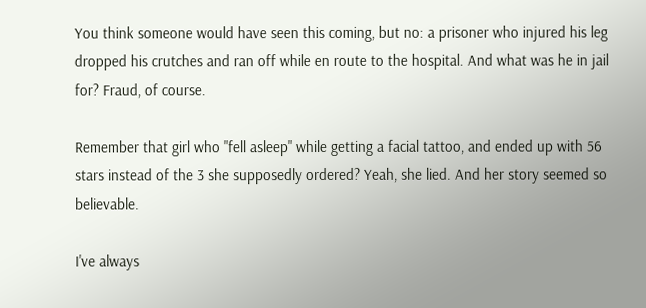You think someone would have seen this coming, but no: a prisoner who injured his leg dropped his crutches and ran off while en route to the hospital. And what was he in jail for? Fraud, of course.

Remember that girl who "fell asleep" while getting a facial tattoo, and ended up with 56 stars instead of the 3 she supposedly ordered? Yeah, she lied. And her story seemed so believable.

I've always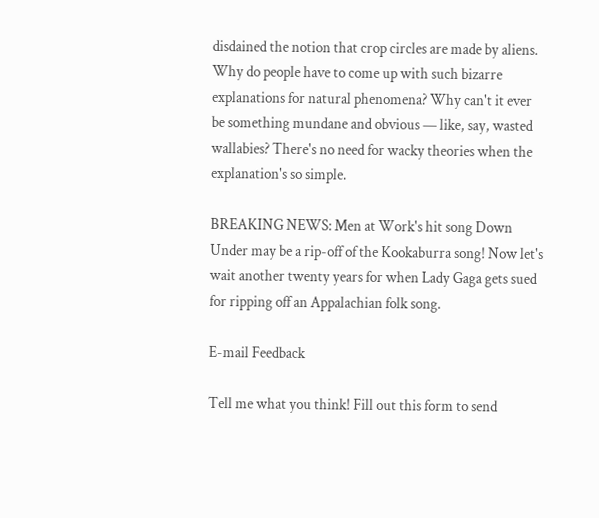disdained the notion that crop circles are made by aliens. Why do people have to come up with such bizarre explanations for natural phenomena? Why can't it ever be something mundane and obvious — like, say, wasted wallabies? There's no need for wacky theories when the explanation's so simple.

BREAKING NEWS: Men at Work's hit song Down Under may be a rip-off of the Kookaburra song! Now let's wait another twenty years for when Lady Gaga gets sued for ripping off an Appalachian folk song.

E-mail Feedback

Tell me what you think! Fill out this form to send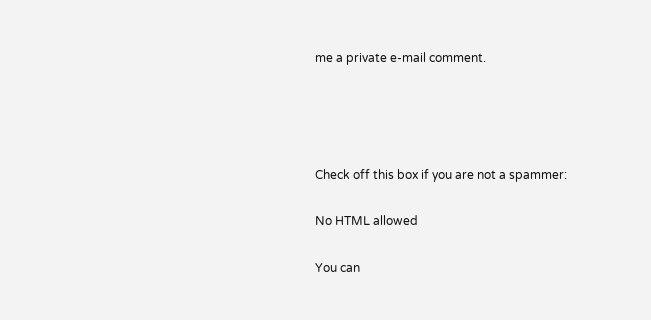me a private e-mail comment.




Check off this box if you are not a spammer:

No HTML allowed

You can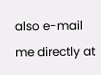also e-mail me directly at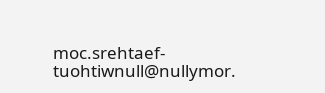moc.srehtaef-tuohtiwnull@nullymor.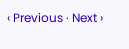‹ Previous · Next ›